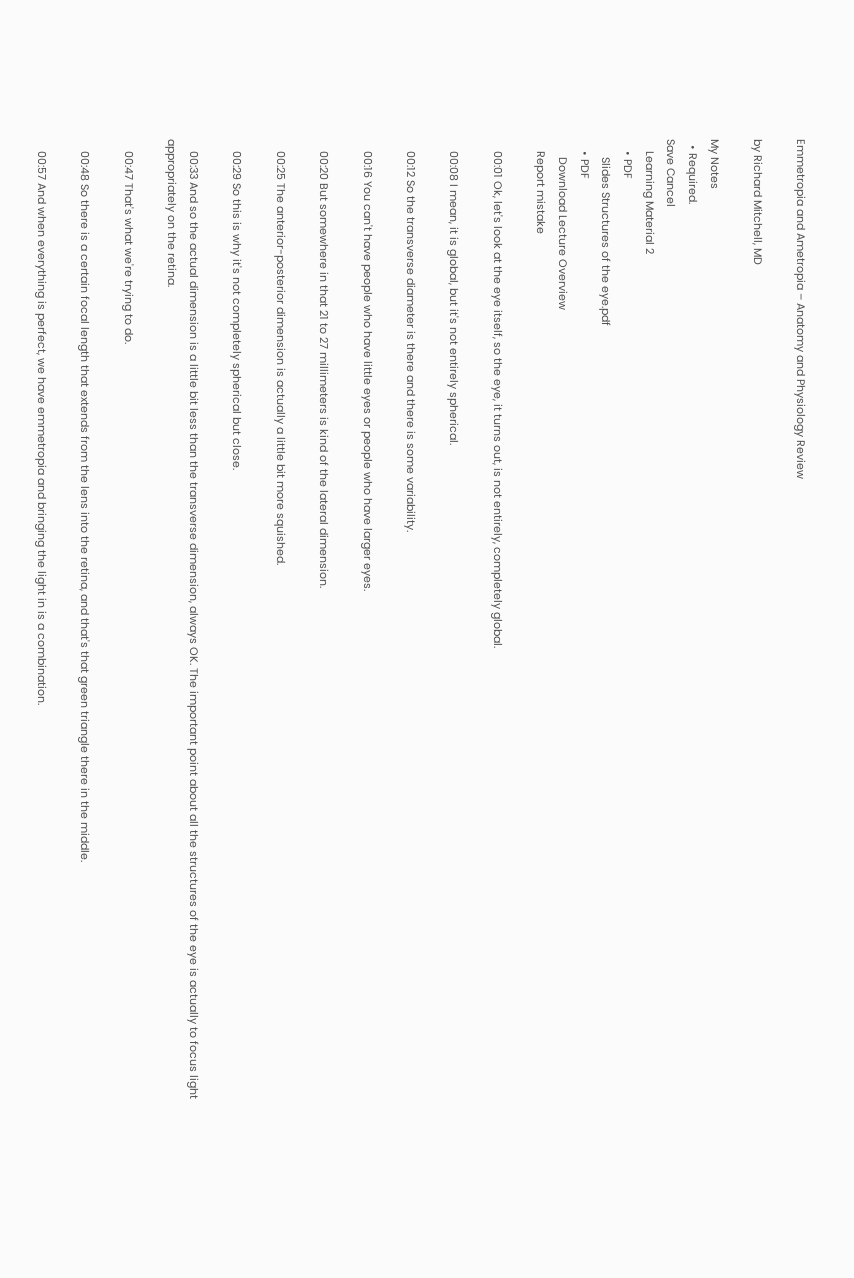Emmetropia and Ametropia – Anatomy and Physiology Review

by Richard Mitchell, MD

My Notes
  • Required.
Save Cancel
    Learning Material 2
    • PDF
      Slides Structures of the eye.pdf
    • PDF
      Download Lecture Overview
    Report mistake

    00:01 Ok, let's look at the eye itself, so the eye, it turns out, is not entirely, completely global.

    00:08 I mean, it is global, but it's not entirely spherical.

    00:12 So the transverse diameter is there and there is some variability.

    00:16 You can't have people who have little eyes or people who have larger eyes.

    00:20 But somewhere in that 21 to 27 millimeters is kind of the lateral dimension.

    00:25 The anterior-posterior dimension is actually a little bit more squished.

    00:29 So this is why it's not completely spherical but close.

    00:33 And so the actual dimension is a little bit less than the transverse dimension, always OK. The important point about all the structures of the eye is actually to focus light appropriately on the retina.

    00:47 That's what we're trying to do.

    00:48 So there is a certain focal length that extends from the lens into the retina, and that's that green triangle there in the middle.

    00:57 And when everything is perfect, we have emmetropia and bringing the light in is a combination.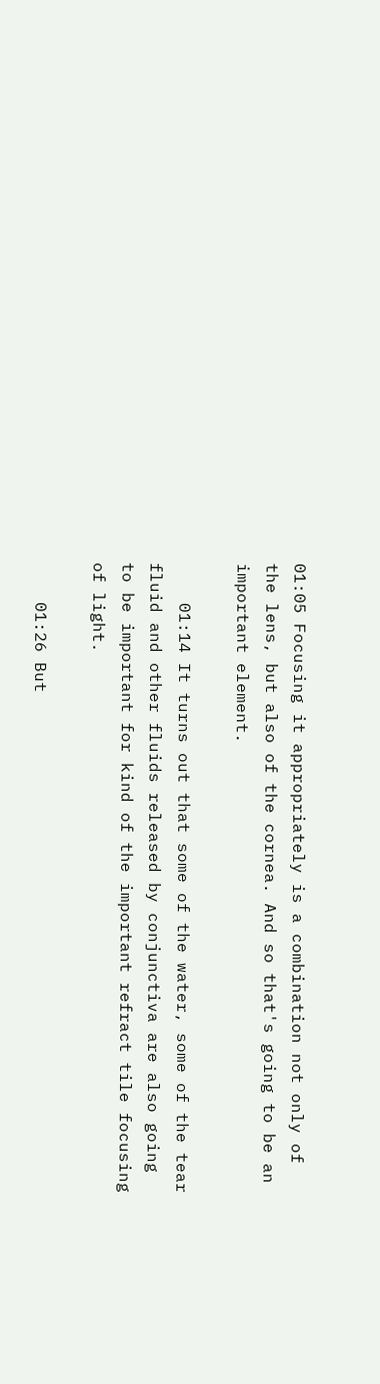01:05 Focusing it appropriately is a combination not only of the lens, but also of the cornea. And so that's going to be an important element.

    01:14 It turns out that some of the water, some of the tear fluid and other fluids released by conjunctiva are also going to be important for kind of the important refract tile focusing of light.

    01:26 But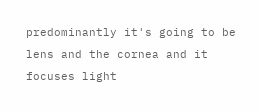predominantly it's going to be lens and the cornea and it focuses light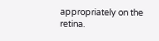appropriately on the retina.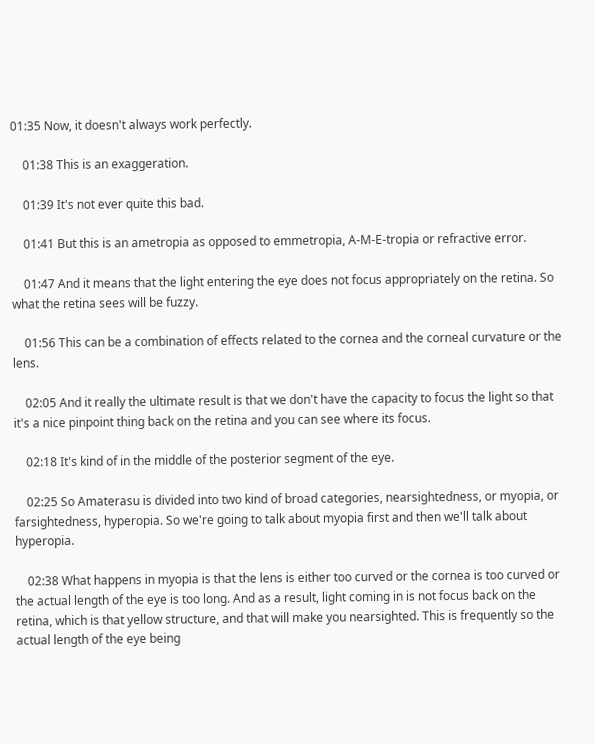01:35 Now, it doesn't always work perfectly.

    01:38 This is an exaggeration.

    01:39 It's not ever quite this bad.

    01:41 But this is an ametropia as opposed to emmetropia, A-M-E-tropia or refractive error.

    01:47 And it means that the light entering the eye does not focus appropriately on the retina. So what the retina sees will be fuzzy.

    01:56 This can be a combination of effects related to the cornea and the corneal curvature or the lens.

    02:05 And it really the ultimate result is that we don't have the capacity to focus the light so that it's a nice pinpoint thing back on the retina and you can see where its focus.

    02:18 It's kind of in the middle of the posterior segment of the eye.

    02:25 So Amaterasu is divided into two kind of broad categories, nearsightedness, or myopia, or farsightedness, hyperopia. So we're going to talk about myopia first and then we'll talk about hyperopia.

    02:38 What happens in myopia is that the lens is either too curved or the cornea is too curved or the actual length of the eye is too long. And as a result, light coming in is not focus back on the retina, which is that yellow structure, and that will make you nearsighted. This is frequently so the actual length of the eye being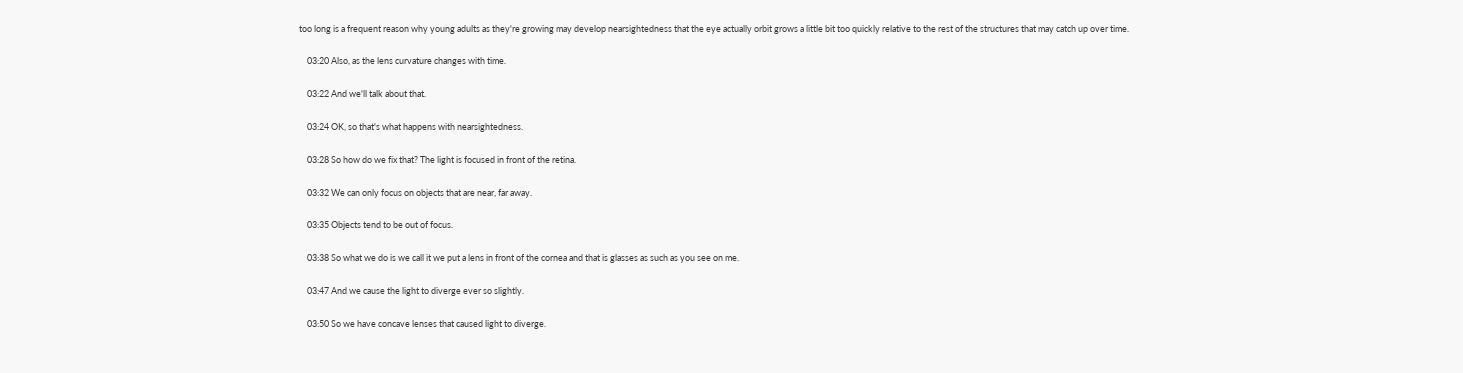too long is a frequent reason why young adults as they're growing may develop nearsightedness that the eye actually orbit grows a little bit too quickly relative to the rest of the structures that may catch up over time.

    03:20 Also, as the lens curvature changes with time.

    03:22 And we'll talk about that.

    03:24 OK, so that's what happens with nearsightedness.

    03:28 So how do we fix that? The light is focused in front of the retina.

    03:32 We can only focus on objects that are near, far away.

    03:35 Objects tend to be out of focus.

    03:38 So what we do is we call it we put a lens in front of the cornea and that is glasses as such as you see on me.

    03:47 And we cause the light to diverge ever so slightly.

    03:50 So we have concave lenses that caused light to diverge.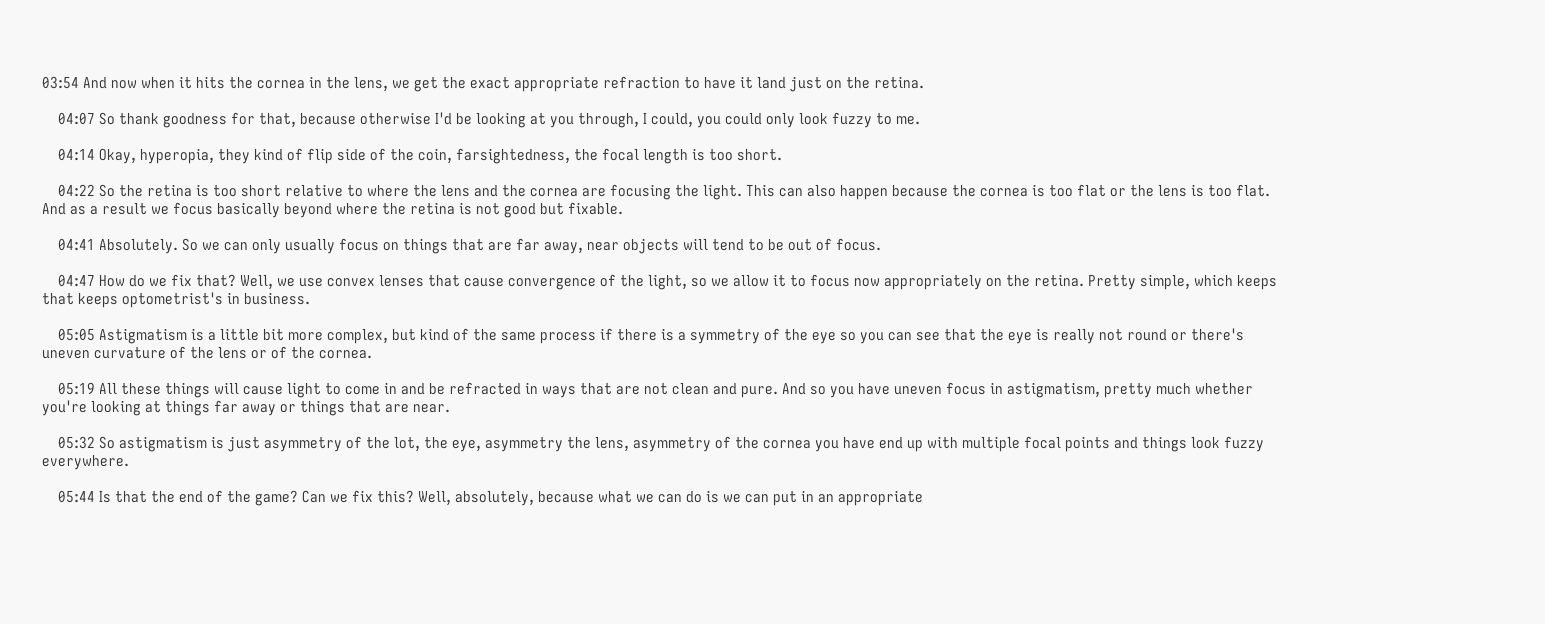03:54 And now when it hits the cornea in the lens, we get the exact appropriate refraction to have it land just on the retina.

    04:07 So thank goodness for that, because otherwise I'd be looking at you through, I could, you could only look fuzzy to me.

    04:14 Okay, hyperopia, they kind of flip side of the coin, farsightedness, the focal length is too short.

    04:22 So the retina is too short relative to where the lens and the cornea are focusing the light. This can also happen because the cornea is too flat or the lens is too flat. And as a result we focus basically beyond where the retina is not good but fixable.

    04:41 Absolutely. So we can only usually focus on things that are far away, near objects will tend to be out of focus.

    04:47 How do we fix that? Well, we use convex lenses that cause convergence of the light, so we allow it to focus now appropriately on the retina. Pretty simple, which keeps that keeps optometrist's in business.

    05:05 Astigmatism is a little bit more complex, but kind of the same process if there is a symmetry of the eye so you can see that the eye is really not round or there's uneven curvature of the lens or of the cornea.

    05:19 All these things will cause light to come in and be refracted in ways that are not clean and pure. And so you have uneven focus in astigmatism, pretty much whether you're looking at things far away or things that are near.

    05:32 So astigmatism is just asymmetry of the lot, the eye, asymmetry the lens, asymmetry of the cornea you have end up with multiple focal points and things look fuzzy everywhere.

    05:44 Is that the end of the game? Can we fix this? Well, absolutely, because what we can do is we can put in an appropriate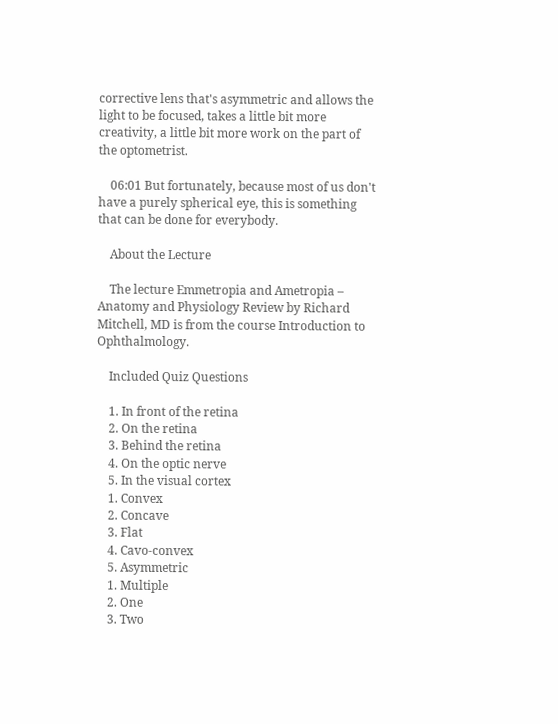corrective lens that's asymmetric and allows the light to be focused, takes a little bit more creativity, a little bit more work on the part of the optometrist.

    06:01 But fortunately, because most of us don't have a purely spherical eye, this is something that can be done for everybody.

    About the Lecture

    The lecture Emmetropia and Ametropia – Anatomy and Physiology Review by Richard Mitchell, MD is from the course Introduction to Ophthalmology.

    Included Quiz Questions

    1. In front of the retina
    2. On the retina
    3. Behind the retina
    4. On the optic nerve
    5. In the visual cortex
    1. Convex
    2. Concave
    3. Flat
    4. Cavo-convex
    5. Asymmetric
    1. Multiple
    2. One
    3. Two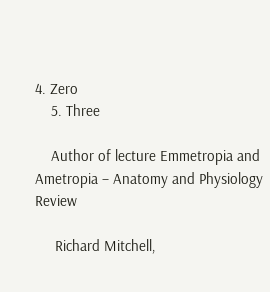4. Zero
    5. Three

    Author of lecture Emmetropia and Ametropia – Anatomy and Physiology Review

     Richard Mitchell,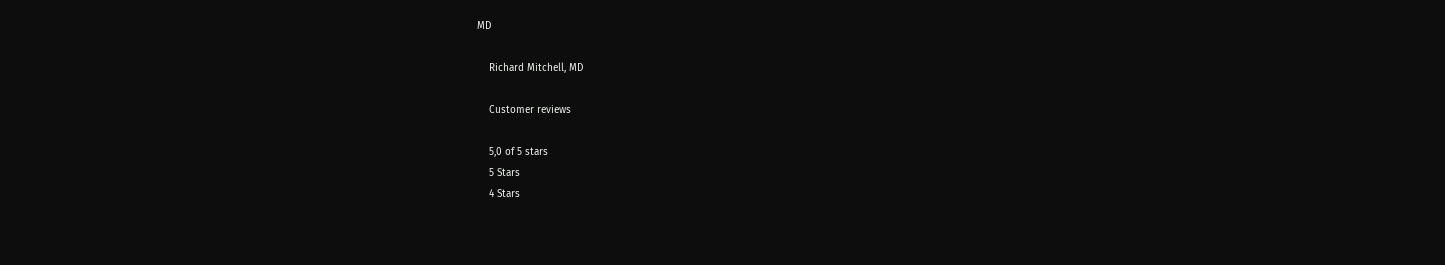MD

    Richard Mitchell, MD

    Customer reviews

    5,0 of 5 stars
    5 Stars
    4 Stars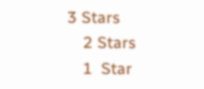3 Stars
    2 Stars
    1  Star